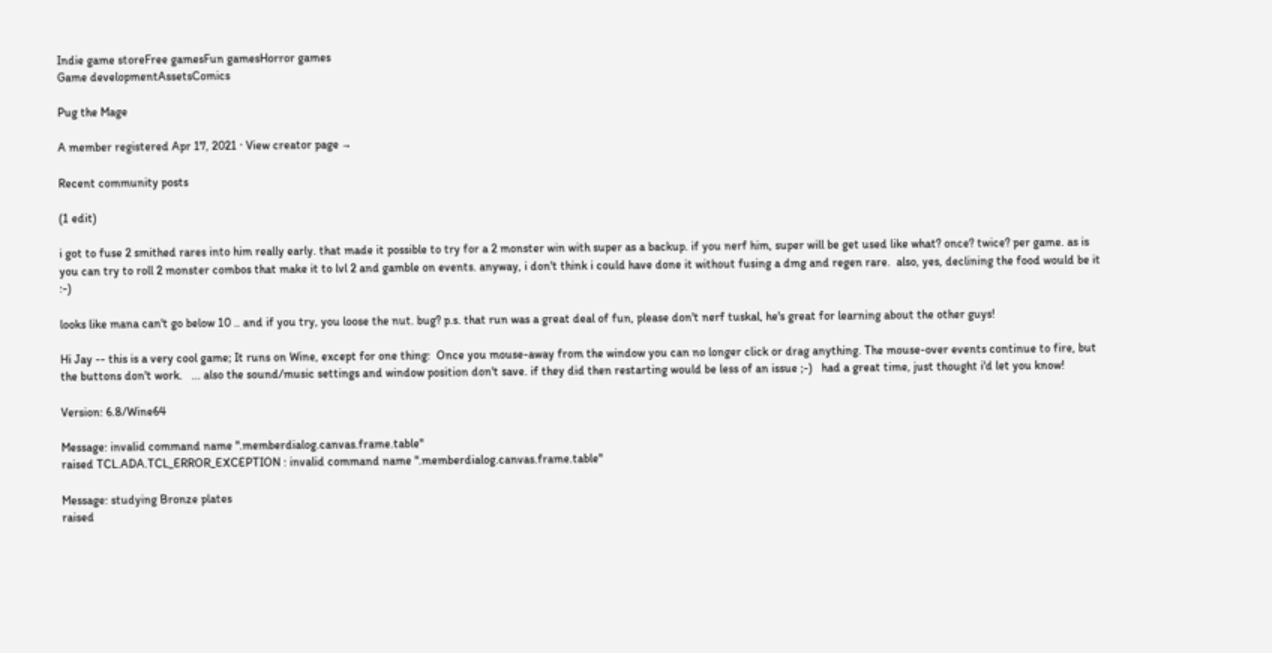Indie game storeFree gamesFun gamesHorror games
Game developmentAssetsComics

Pug the Mage

A member registered Apr 17, 2021 · View creator page →

Recent community posts

(1 edit)

i got to fuse 2 smithed rares into him really early. that made it possible to try for a 2 monster win with super as a backup. if you nerf him, super will be get used like what? once? twice? per game. as is you can try to roll 2 monster combos that make it to lvl 2 and gamble on events. anyway, i don't think i could have done it without fusing a dmg and regen rare.  also, yes, declining the food would be it :-)

looks like mana can't go below 10 .. and if you try, you loose the nut. bug? p.s. that run was a great deal of fun, please don't nerf tuskal, he's great for learning about the other guys!

Hi Jay -- this is a very cool game; It runs on Wine, except for one thing:  Once you mouse-away from the window you can no longer click or drag anything. The mouse-over events continue to fire, but the buttons don't work.   ... also the sound/music settings and window position don't save. if they did then restarting would be less of an issue ;-)   had a great time, just thought i'd let you know!

Version: 6.8/Wine64

Message: invalid command name ".memberdialog.canvas.frame.table"
raised TCL.ADA.TCL_ERROR_EXCEPTION : invalid command name ".memberdialog.canvas.frame.table"

Message: studying Bronze plates
raised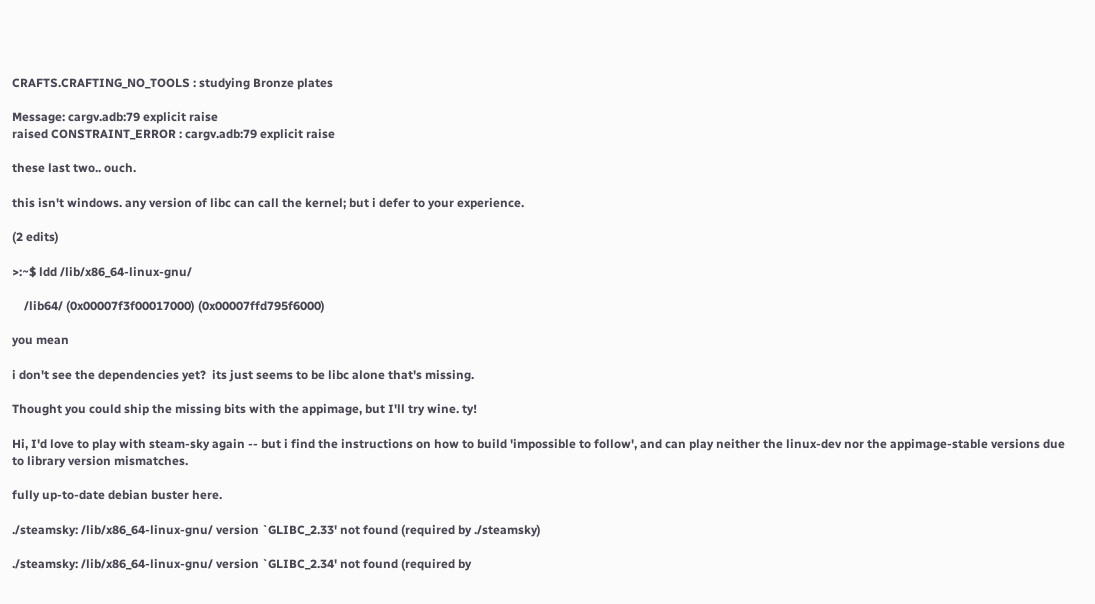CRAFTS.CRAFTING_NO_TOOLS : studying Bronze plates

Message: cargv.adb:79 explicit raise
raised CONSTRAINT_ERROR : cargv.adb:79 explicit raise

these last two.. ouch.

this isn't windows. any version of libc can call the kernel; but i defer to your experience.

(2 edits)

>:~$ ldd /lib/x86_64-linux-gnu/

    /lib64/ (0x00007f3f00017000) (0x00007ffd795f6000)

you mean

i don't see the dependencies yet?  its just seems to be libc alone that's missing.

Thought you could ship the missing bits with the appimage, but I'll try wine. ty!

Hi, I'd love to play with steam-sky again -- but i find the instructions on how to build 'impossible to follow', and can play neither the linux-dev nor the appimage-stable versions due to library version mismatches.

fully up-to-date debian buster here.

./steamsky: /lib/x86_64-linux-gnu/ version `GLIBC_2.33' not found (required by ./steamsky)

./steamsky: /lib/x86_64-linux-gnu/ version `GLIBC_2.34' not found (required by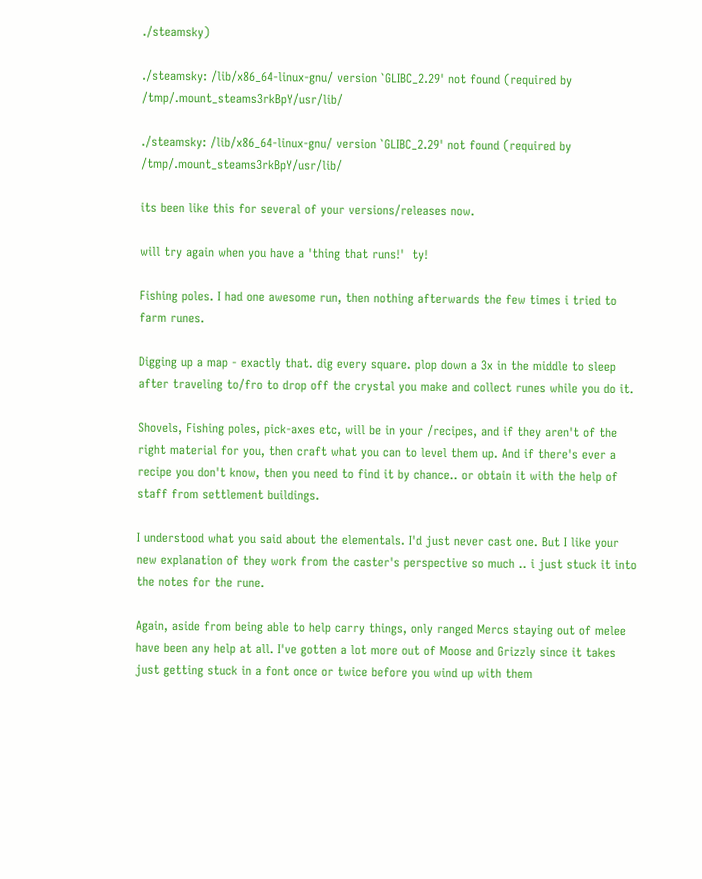./steamsky)

./steamsky: /lib/x86_64-linux-gnu/ version `GLIBC_2.29' not found (required by /tmp/.mount_steams3rkBpY/usr/lib/

./steamsky: /lib/x86_64-linux-gnu/ version `GLIBC_2.29' not found (required by /tmp/.mount_steams3rkBpY/usr/lib/

its been like this for several of your versions/releases now.

will try again when you have a 'thing that runs!'  ty!

Fishing poles. I had one awesome run, then nothing afterwards the few times i tried to farm runes.

Digging up a map - exactly that. dig every square. plop down a 3x in the middle to sleep after traveling to/fro to drop off the crystal you make and collect runes while you do it.

Shovels, Fishing poles, pick-axes etc, will be in your /recipes, and if they aren't of the right material for you, then craft what you can to level them up. And if there's ever a recipe you don't know, then you need to find it by chance.. or obtain it with the help of staff from settlement buildings.

I understood what you said about the elementals. I'd just never cast one. But I like your new explanation of they work from the caster's perspective so much .. i just stuck it into the notes for the rune.

Again, aside from being able to help carry things, only ranged Mercs staying out of melee have been any help at all. I've gotten a lot more out of Moose and Grizzly since it takes just getting stuck in a font once or twice before you wind up with them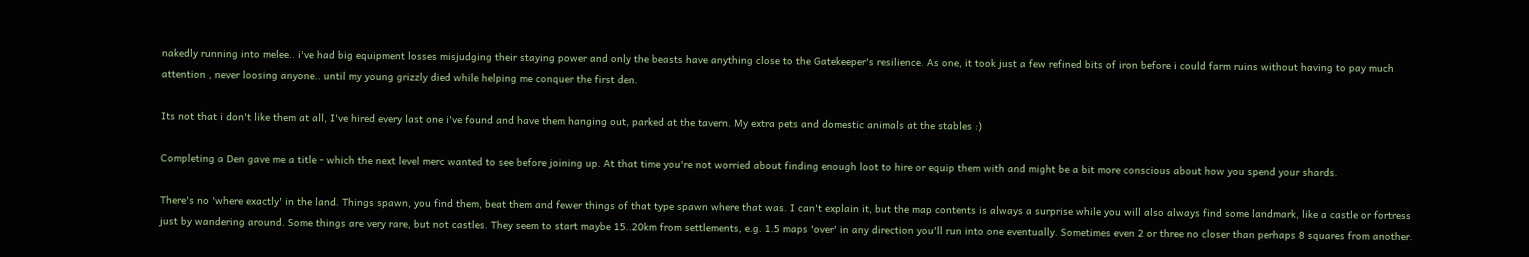nakedly running into melee.. i've had big equipment losses misjudging their staying power and only the beasts have anything close to the Gatekeeper's resilience. As one, it took just a few refined bits of iron before i could farm ruins without having to pay much attention , never loosing anyone.. until my young grizzly died while helping me conquer the first den.

Its not that i don't like them at all, I've hired every last one i've found and have them hanging out, parked at the tavern. My extra pets and domestic animals at the stables :)

Completing a Den gave me a title - which the next level merc wanted to see before joining up. At that time you're not worried about finding enough loot to hire or equip them with and might be a bit more conscious about how you spend your shards.

There's no 'where exactly' in the land. Things spawn, you find them, beat them and fewer things of that type spawn where that was. I can't explain it, but the map contents is always a surprise while you will also always find some landmark, like a castle or fortress just by wandering around. Some things are very rare, but not castles. They seem to start maybe 15..20km from settlements, e.g. 1.5 maps 'over' in any direction you'll run into one eventually. Sometimes even 2 or three no closer than perhaps 8 squares from another.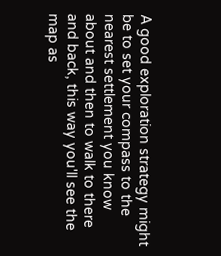A good exploration strategy might be to set your compass to the nearest settlement you know about and then to walk to there and back, this way you'll see the map as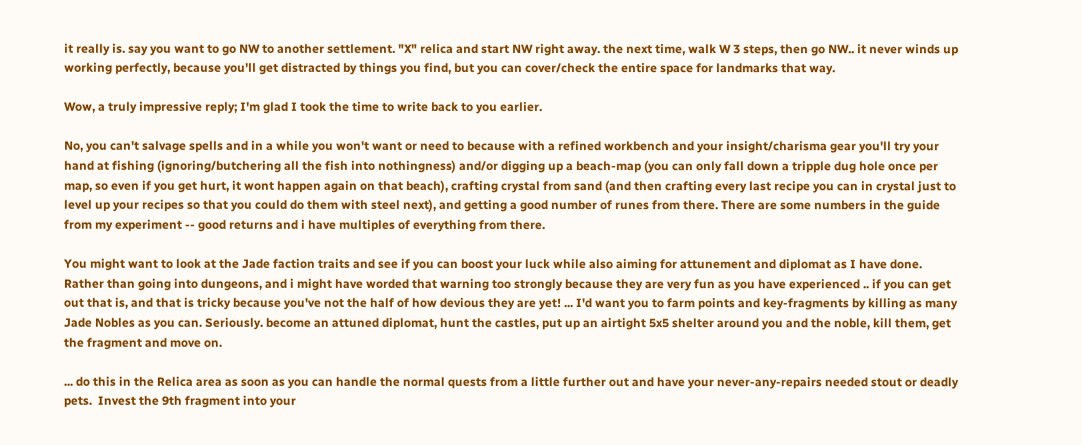it really is. say you want to go NW to another settlement. "X" relica and start NW right away. the next time, walk W 3 steps, then go NW.. it never winds up working perfectly, because you'll get distracted by things you find, but you can cover/check the entire space for landmarks that way.

Wow, a truly impressive reply; I'm glad I took the time to write back to you earlier.

No, you can't salvage spells and in a while you won't want or need to because with a refined workbench and your insight/charisma gear you'll try your hand at fishing (ignoring/butchering all the fish into nothingness) and/or digging up a beach-map (you can only fall down a tripple dug hole once per map, so even if you get hurt, it wont happen again on that beach), crafting crystal from sand (and then crafting every last recipe you can in crystal just to level up your recipes so that you could do them with steel next), and getting a good number of runes from there. There are some numbers in the guide from my experiment -- good returns and i have multiples of everything from there.

You might want to look at the Jade faction traits and see if you can boost your luck while also aiming for attunement and diplomat as I have done. Rather than going into dungeons, and i might have worded that warning too strongly because they are very fun as you have experienced .. if you can get out that is, and that is tricky because you've not the half of how devious they are yet! ... I'd want you to farm points and key-fragments by killing as many Jade Nobles as you can. Seriously. become an attuned diplomat, hunt the castles, put up an airtight 5x5 shelter around you and the noble, kill them, get the fragment and move on.

... do this in the Relica area as soon as you can handle the normal quests from a little further out and have your never-any-repairs needed stout or deadly pets.  Invest the 9th fragment into your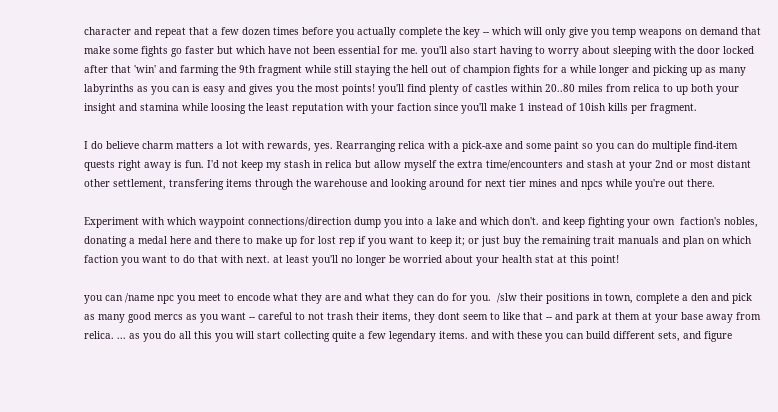character and repeat that a few dozen times before you actually complete the key -- which will only give you temp weapons on demand that make some fights go faster but which have not been essential for me. you'll also start having to worry about sleeping with the door locked after that 'win' and farming the 9th fragment while still staying the hell out of champion fights for a while longer and picking up as many labyrinths as you can is easy and gives you the most points! you'll find plenty of castles within 20..80 miles from relica to up both your insight and stamina while loosing the least reputation with your faction since you'll make 1 instead of 10ish kills per fragment.

I do believe charm matters a lot with rewards, yes. Rearranging relica with a pick-axe and some paint so you can do multiple find-item quests right away is fun. I'd not keep my stash in relica but allow myself the extra time/encounters and stash at your 2nd or most distant other settlement, transfering items through the warehouse and looking around for next tier mines and npcs while you're out there.

Experiment with which waypoint connections/direction dump you into a lake and which don't. and keep fighting your own  faction's nobles, donating a medal here and there to make up for lost rep if you want to keep it; or just buy the remaining trait manuals and plan on which faction you want to do that with next. at least you'll no longer be worried about your health stat at this point!

you can /name npc you meet to encode what they are and what they can do for you.  /slw their positions in town, complete a den and pick as many good mercs as you want -- careful to not trash their items, they dont seem to like that -- and park at them at your base away from relica. ... as you do all this you will start collecting quite a few legendary items. and with these you can build different sets, and figure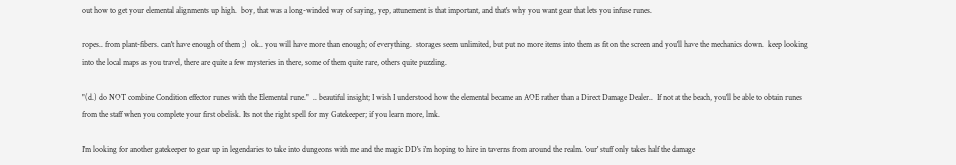out how to get your elemental alignments up high.  boy, that was a long-winded way of saying, yep, attunement is that important, and that's why you want gear that lets you infuse runes.

ropes.. from plant-fibers. can't have enough of them ;)  ok.. you will have more than enough; of everything.  storages seem unlimited, but put no more items into them as fit on the screen and you'll have the mechanics down.  keep looking into the local maps as you travel, there are quite a few mysteries in there, some of them quite rare, others quite puzzling.

"(d.) do NOT combine Condition effector runes with the Elemental rune."  .. beautiful insight; I wish I understood how the elemental became an AOE rather than a Direct Damage Dealer..  If not at the beach, you'll be able to obtain runes from the staff when you complete your first obelisk. Its not the right spell for my Gatekeeper; if you learn more, lmk.

I'm looking for another gatekeeper to gear up in legendaries to take into dungeons with me and the magic DD's i'm hoping to hire in taverns from around the realm. 'our' stuff only takes half the damage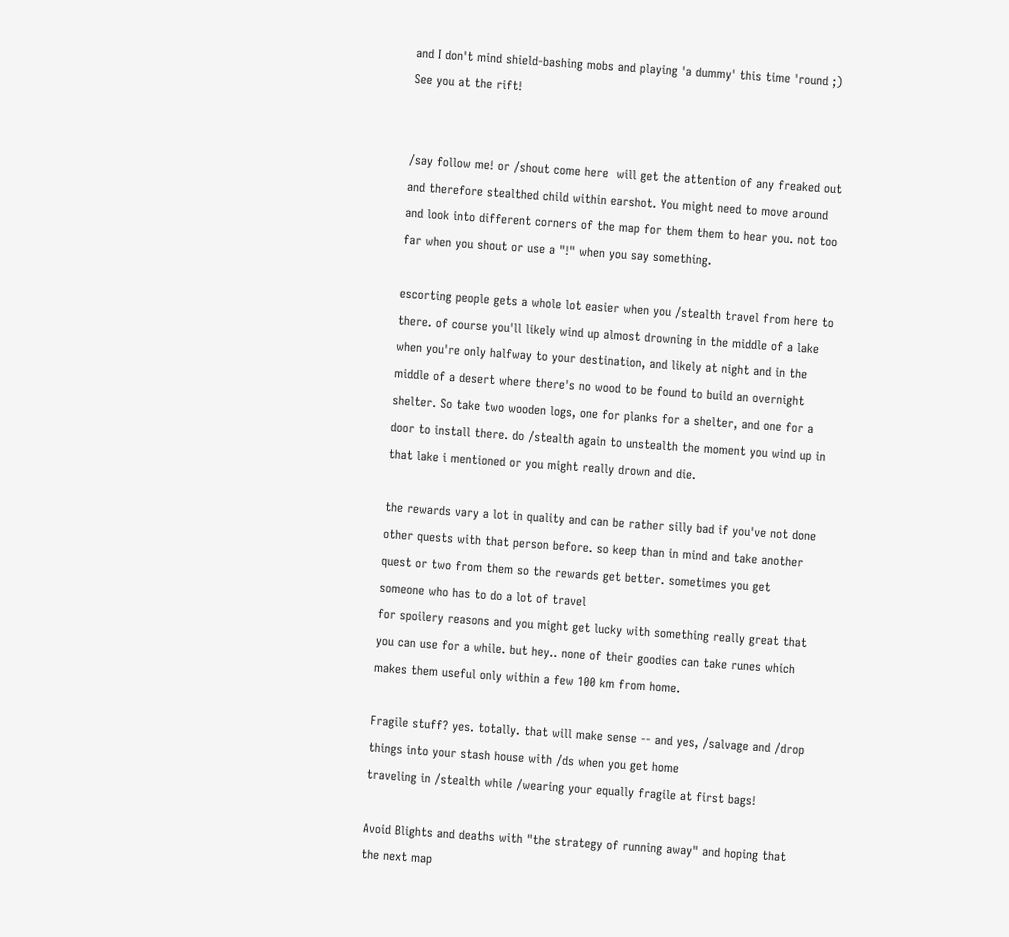and I don't mind shield-bashing mobs and playing 'a dummy' this time 'round ;)   See you at the rift!


/say follow me! or /shout come here  will get the attention of any freaked out and therefore stealthed child within earshot. You might need to move around and look into different corners of the map for them them to hear you. not too far when you shout or use a "!" when you say something.

escorting people gets a whole lot easier when you /stealth travel from here to there. of course you'll likely wind up almost drowning in the middle of a lake when you're only halfway to your destination, and likely at night and in the middle of a desert where there's no wood to be found to build an overnight shelter. So take two wooden logs, one for planks for a shelter, and one for a door to install there. do /stealth again to unstealth the moment you wind up in that lake i mentioned or you might really drown and die.

the rewards vary a lot in quality and can be rather silly bad if you've not done other quests with that person before. so keep than in mind and take another quest or two from them so the rewards get better. sometimes you get someone who has to do a lot of travel
for spoilery reasons and you might get lucky with something really great that you can use for a while. but hey.. none of their goodies can take runes which makes them useful only within a few 100 km from home.

Fragile stuff? yes. totally. that will make sense -- and yes, /salvage and /drop things into your stash house with /ds when you get home
traveling in /stealth while /wearing your equally fragile at first bags!

Avoid Blights and deaths with "the strategy of running away" and hoping that the next map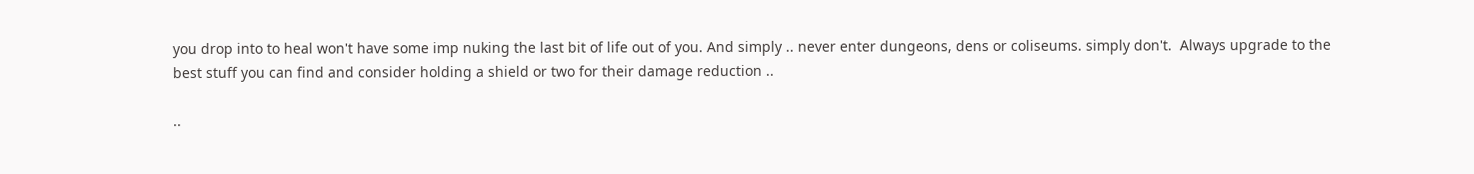you drop into to heal won't have some imp nuking the last bit of life out of you. And simply .. never enter dungeons, dens or coliseums. simply don't.  Always upgrade to the best stuff you can find and consider holding a shield or two for their damage reduction ..

..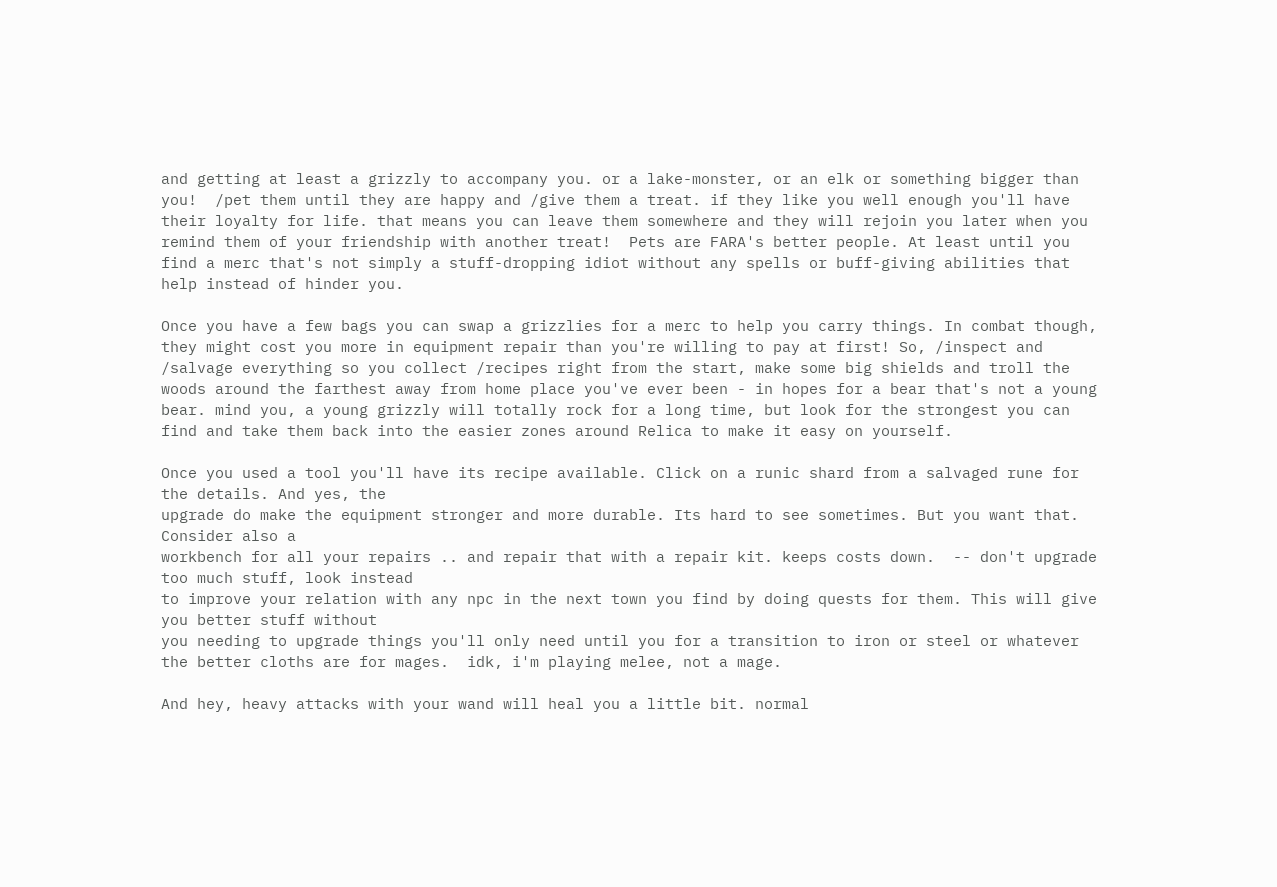and getting at least a grizzly to accompany you. or a lake-monster, or an elk or something bigger than you!  /pet them until they are happy and /give them a treat. if they like you well enough you'll have their loyalty for life. that means you can leave them somewhere and they will rejoin you later when you remind them of your friendship with another treat!  Pets are FARA's better people. At least until you find a merc that's not simply a stuff-dropping idiot without any spells or buff-giving abilities that help instead of hinder you.

Once you have a few bags you can swap a grizzlies for a merc to help you carry things. In combat though, they might cost you more in equipment repair than you're willing to pay at first! So, /inspect and /salvage everything so you collect /recipes right from the start, make some big shields and troll the woods around the farthest away from home place you've ever been - in hopes for a bear that's not a young bear. mind you, a young grizzly will totally rock for a long time, but look for the strongest you can find and take them back into the easier zones around Relica to make it easy on yourself.

Once you used a tool you'll have its recipe available. Click on a runic shard from a salvaged rune for the details. And yes, the
upgrade do make the equipment stronger and more durable. Its hard to see sometimes. But you want that. Consider also a
workbench for all your repairs .. and repair that with a repair kit. keeps costs down.  -- don't upgrade too much stuff, look instead
to improve your relation with any npc in the next town you find by doing quests for them. This will give you better stuff without
you needing to upgrade things you'll only need until you for a transition to iron or steel or whatever the better cloths are for mages.  idk, i'm playing melee, not a mage.

And hey, heavy attacks with your wand will heal you a little bit. normal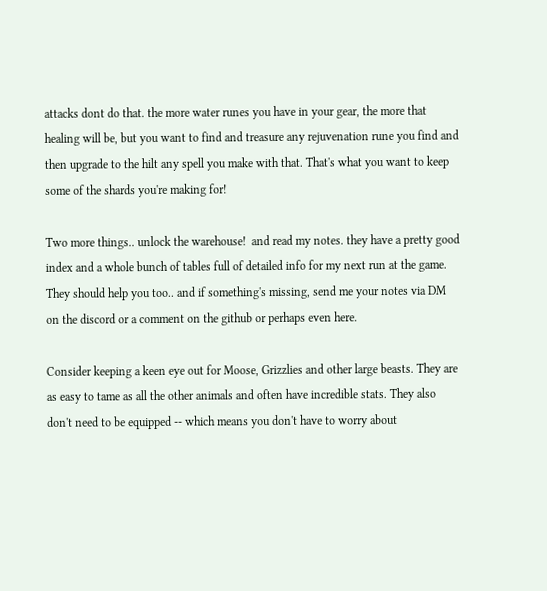attacks dont do that. the more water runes you have in your gear, the more that healing will be, but you want to find and treasure any rejuvenation rune you find and then upgrade to the hilt any spell you make with that. That's what you want to keep some of the shards you're making for!

Two more things.. unlock the warehouse!  and read my notes. they have a pretty good index and a whole bunch of tables full of detailed info for my next run at the game. They should help you too.. and if something's missing, send me your notes via DM on the discord or a comment on the github or perhaps even here.

Consider keeping a keen eye out for Moose, Grizzlies and other large beasts. They are as easy to tame as all the other animals and often have incredible stats. They also don't need to be equipped -- which means you don't have to worry about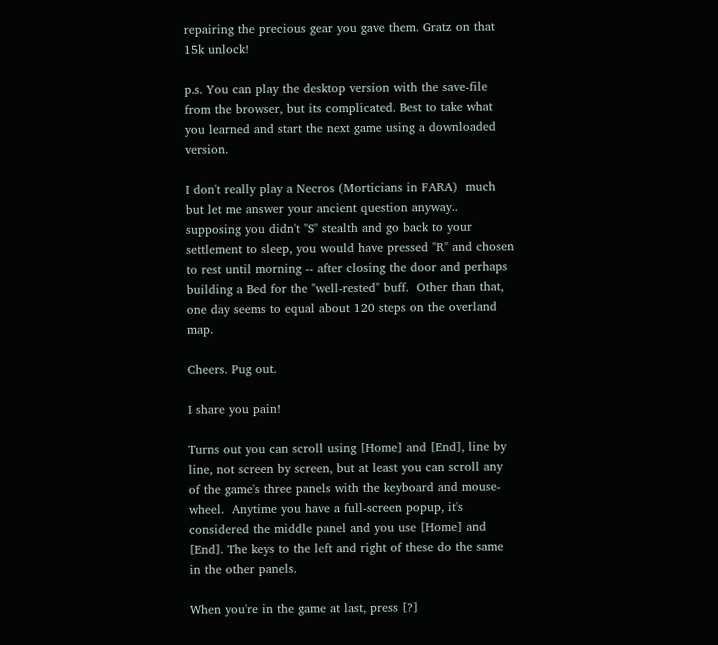repairing the precious gear you gave them. Gratz on that 15k unlock!

p.s. You can play the desktop version with the save-file from the browser, but its complicated. Best to take what you learned and start the next game using a downloaded version.

I don't really play a Necros (Morticians in FARA)  much but let me answer your ancient question anyway.. supposing you didn't "S" stealth and go back to your settlement to sleep, you would have pressed "R" and chosen to rest until morning -- after closing the door and perhaps building a Bed for the "well-rested" buff.  Other than that, one day seems to equal about 120 steps on the overland map.

Cheers. Pug out.

I share you pain!

Turns out you can scroll using [Home] and [End], line by line, not screen by screen, but at least you can scroll any of the game's three panels with the keyboard and mouse-wheel.  Anytime you have a full-screen popup, it's considered the middle panel and you use [Home] and [End]. The keys to the left and right of these do the same in the other panels.

When you're in the game at last, press [?]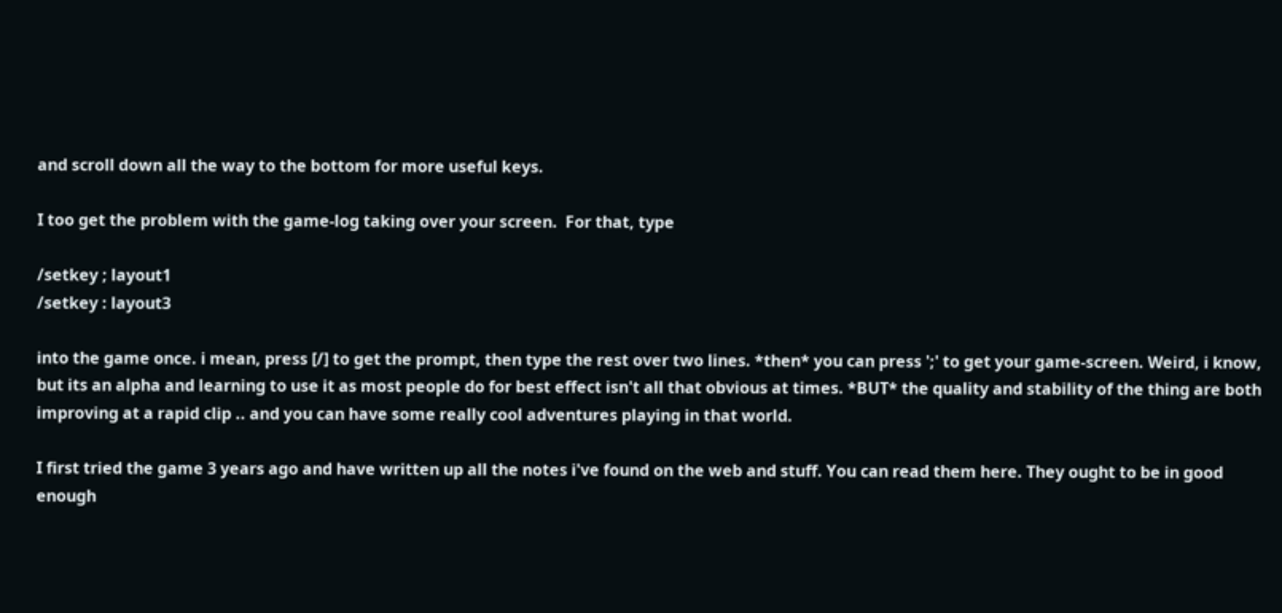and scroll down all the way to the bottom for more useful keys.

I too get the problem with the game-log taking over your screen.  For that, type

/setkey ; layout1
/setkey : layout3

into the game once. i mean, press [/] to get the prompt, then type the rest over two lines. *then* you can press ';' to get your game-screen. Weird, i know, but its an alpha and learning to use it as most people do for best effect isn't all that obvious at times. *BUT* the quality and stability of the thing are both improving at a rapid clip .. and you can have some really cool adventures playing in that world.

I first tried the game 3 years ago and have written up all the notes i've found on the web and stuff. You can read them here. They ought to be in good enough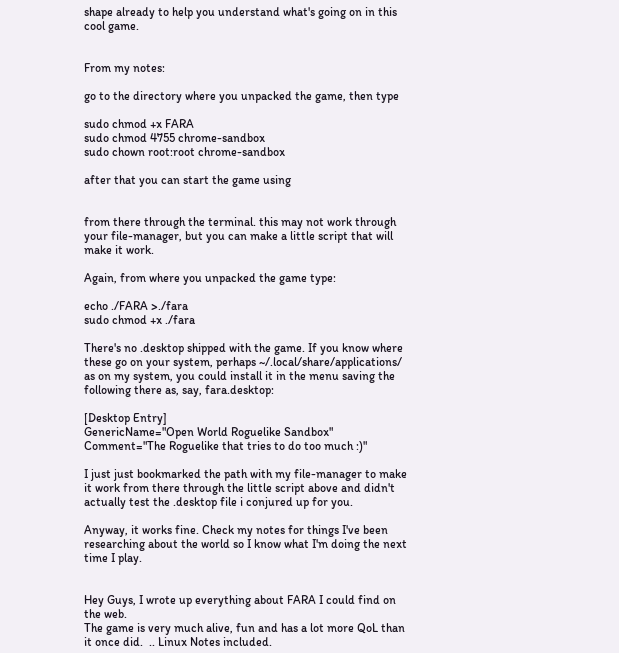shape already to help you understand what's going on in this cool game.


From my notes:

go to the directory where you unpacked the game, then type

sudo chmod +x FARA
sudo chmod 4755 chrome-sandbox
sudo chown root:root chrome-sandbox

after that you can start the game using


from there through the terminal. this may not work through your file-manager, but you can make a little script that will make it work.

Again, from where you unpacked the game type:

echo ./FARA >./fara
sudo chmod +x ./fara

There's no .desktop shipped with the game. If you know where these go on your system, perhaps ~/.local/share/applications/ as on my system, you could install it in the menu saving the following there as, say, fara.desktop:

[Desktop Entry]
GenericName="Open World Roguelike Sandbox"
Comment="The Roguelike that tries to do too much :)"

I just just bookmarked the path with my file-manager to make it work from there through the little script above and didn't actually test the .desktop file i conjured up for you.

Anyway, it works fine. Check my notes for things I've been researching about the world so I know what I'm doing the next time I play.


Hey Guys, I wrote up everything about FARA I could find on the web.
The game is very much alive, fun and has a lot more QoL than it once did.  .. Linux Notes included.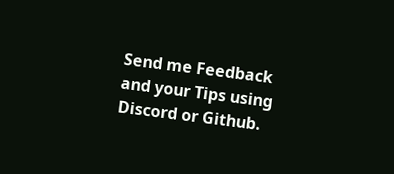Send me Feedback and your Tips using Discord or Github.